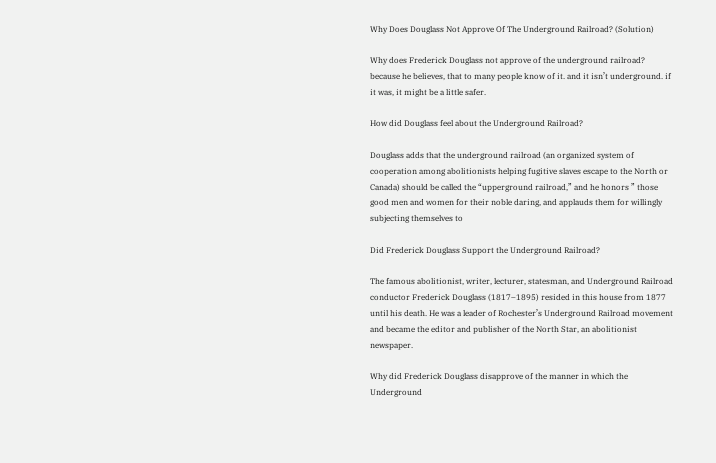Why Does Douglass Not Approve Of The Underground Railroad? (Solution)

Why does Frederick Douglass not approve of the underground railroad? because he believes, that to many people know of it. and it isn’t underground. if it was, it might be a little safer.

How did Douglass feel about the Underground Railroad?

Douglass adds that the underground railroad (an organized system of cooperation among abolitionists helping fugitive slaves escape to the North or Canada) should be called the “upperground railroad,” and he honors ” those good men and women for their noble daring, and applauds them for willingly subjecting themselves to

Did Frederick Douglass Support the Underground Railroad?

The famous abolitionist, writer, lecturer, statesman, and Underground Railroad conductor Frederick Douglass (1817–1895) resided in this house from 1877 until his death. He was a leader of Rochester’s Underground Railroad movement and became the editor and publisher of the North Star, an abolitionist newspaper.

Why did Frederick Douglass disapprove of the manner in which the Underground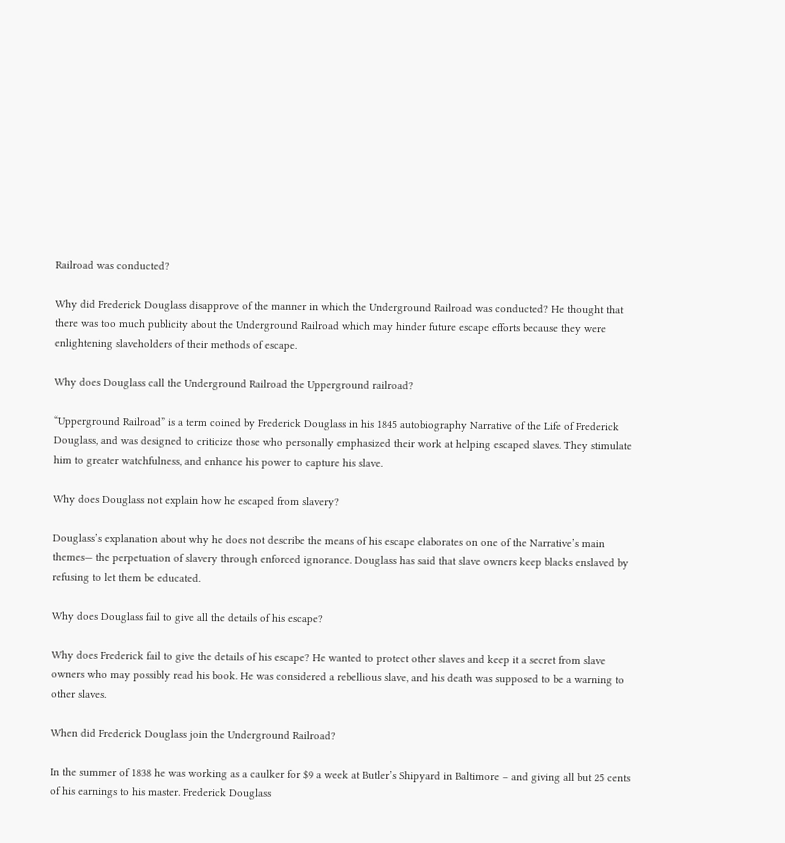Railroad was conducted?

Why did Frederick Douglass disapprove of the manner in which the Underground Railroad was conducted? He thought that there was too much publicity about the Underground Railroad which may hinder future escape efforts because they were enlightening slaveholders of their methods of escape.

Why does Douglass call the Underground Railroad the Upperground railroad?

“Upperground Railroad” is a term coined by Frederick Douglass in his 1845 autobiography Narrative of the Life of Frederick Douglass, and was designed to criticize those who personally emphasized their work at helping escaped slaves. They stimulate him to greater watchfulness, and enhance his power to capture his slave.

Why does Douglass not explain how he escaped from slavery?

Douglass’s explanation about why he does not describe the means of his escape elaborates on one of the Narrative’s main themes— the perpetuation of slavery through enforced ignorance. Douglass has said that slave owners keep blacks enslaved by refusing to let them be educated.

Why does Douglass fail to give all the details of his escape?

Why does Frederick fail to give the details of his escape? He wanted to protect other slaves and keep it a secret from slave owners who may possibly read his book. He was considered a rebellious slave, and his death was supposed to be a warning to other slaves.

When did Frederick Douglass join the Underground Railroad?

In the summer of 1838 he was working as a caulker for $9 a week at Butler’s Shipyard in Baltimore – and giving all but 25 cents of his earnings to his master. Frederick Douglass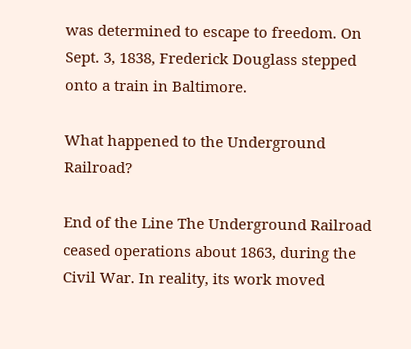was determined to escape to freedom. On Sept. 3, 1838, Frederick Douglass stepped onto a train in Baltimore.

What happened to the Underground Railroad?

End of the Line The Underground Railroad ceased operations about 1863, during the Civil War. In reality, its work moved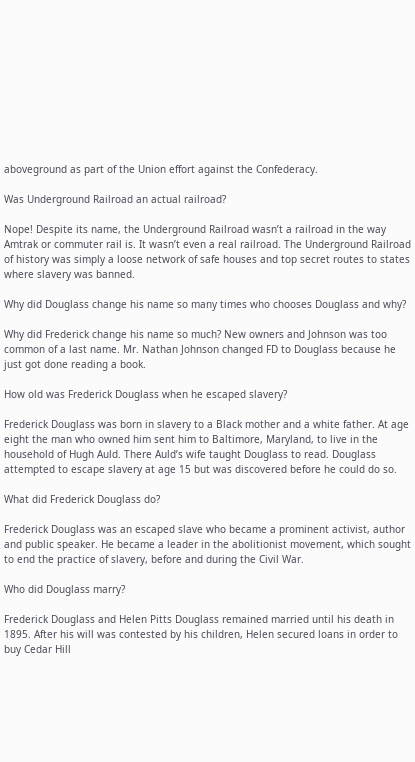aboveground as part of the Union effort against the Confederacy.

Was Underground Railroad an actual railroad?

Nope! Despite its name, the Underground Railroad wasn’t a railroad in the way Amtrak or commuter rail is. It wasn’t even a real railroad. The Underground Railroad of history was simply a loose network of safe houses and top secret routes to states where slavery was banned.

Why did Douglass change his name so many times who chooses Douglass and why?

Why did Frederick change his name so much? New owners and Johnson was too common of a last name. Mr. Nathan Johnson changed FD to Douglass because he just got done reading a book.

How old was Frederick Douglass when he escaped slavery?

Frederick Douglass was born in slavery to a Black mother and a white father. At age eight the man who owned him sent him to Baltimore, Maryland, to live in the household of Hugh Auld. There Auld’s wife taught Douglass to read. Douglass attempted to escape slavery at age 15 but was discovered before he could do so.

What did Frederick Douglass do?

Frederick Douglass was an escaped slave who became a prominent activist, author and public speaker. He became a leader in the abolitionist movement, which sought to end the practice of slavery, before and during the Civil War.

Who did Douglass marry?

Frederick Douglass and Helen Pitts Douglass remained married until his death in 1895. After his will was contested by his children, Helen secured loans in order to buy Cedar Hill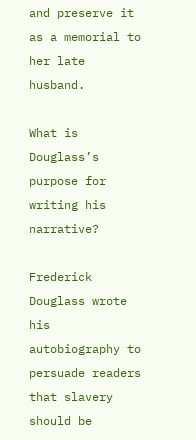and preserve it as a memorial to her late husband.

What is Douglass’s purpose for writing his narrative?

Frederick Douglass wrote his autobiography to persuade readers that slavery should be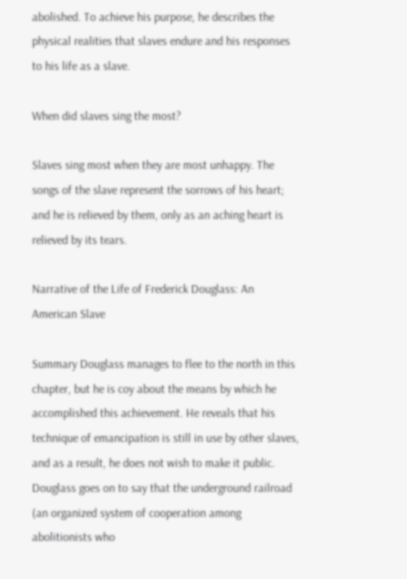abolished. To achieve his purpose, he describes the physical realities that slaves endure and his responses to his life as a slave.

When did slaves sing the most?

Slaves sing most when they are most unhappy. The songs of the slave represent the sorrows of his heart; and he is relieved by them, only as an aching heart is relieved by its tears.

Narrative of the Life of Frederick Douglass: An American Slave

Summary Douglass manages to flee to the north in this chapter, but he is coy about the means by which he accomplished this achievement. He reveals that his technique of emancipation is still in use by other slaves, and as a result, he does not wish to make it public. Douglass goes on to say that the underground railroad (an organized system of cooperation among abolitionists who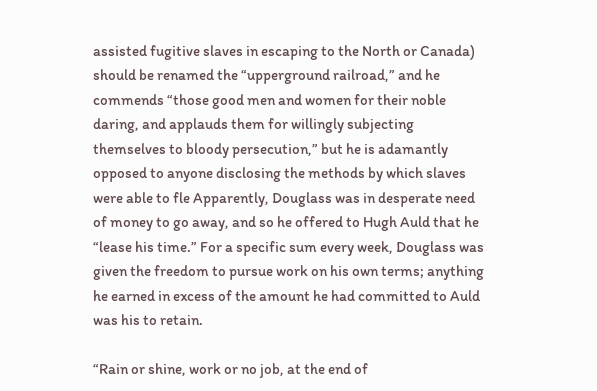assisted fugitive slaves in escaping to the North or Canada) should be renamed the “upperground railroad,” and he commends “those good men and women for their noble daring, and applauds them for willingly subjecting themselves to bloody persecution,” but he is adamantly opposed to anyone disclosing the methods by which slaves were able to fle Apparently, Douglass was in desperate need of money to go away, and so he offered to Hugh Auld that he “lease his time.” For a specific sum every week, Douglass was given the freedom to pursue work on his own terms; anything he earned in excess of the amount he had committed to Auld was his to retain.

“Rain or shine, work or no job, at the end of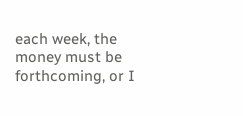each week, the money must be forthcoming, or I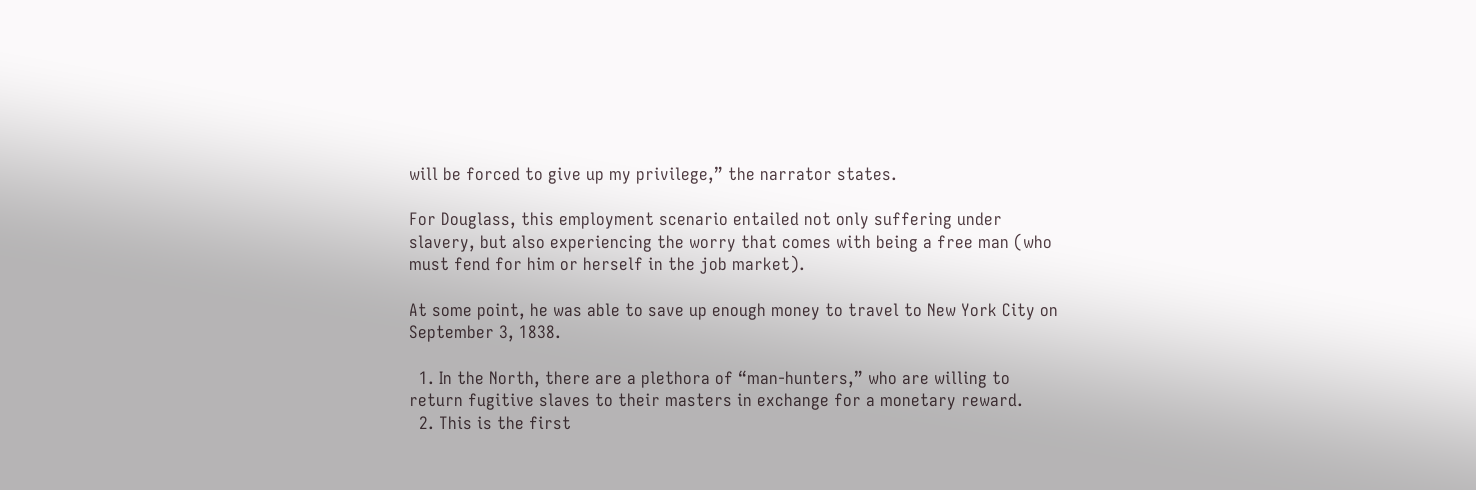will be forced to give up my privilege,” the narrator states.

For Douglass, this employment scenario entailed not only suffering under slavery, but also experiencing the worry that comes with being a free man (who must fend for him or herself in the job market).

At some point, he was able to save up enough money to travel to New York City on September 3, 1838.

  1. In the North, there are a plethora of “man-hunters,” who are willing to return fugitive slaves to their masters in exchange for a monetary reward.
  2. This is the first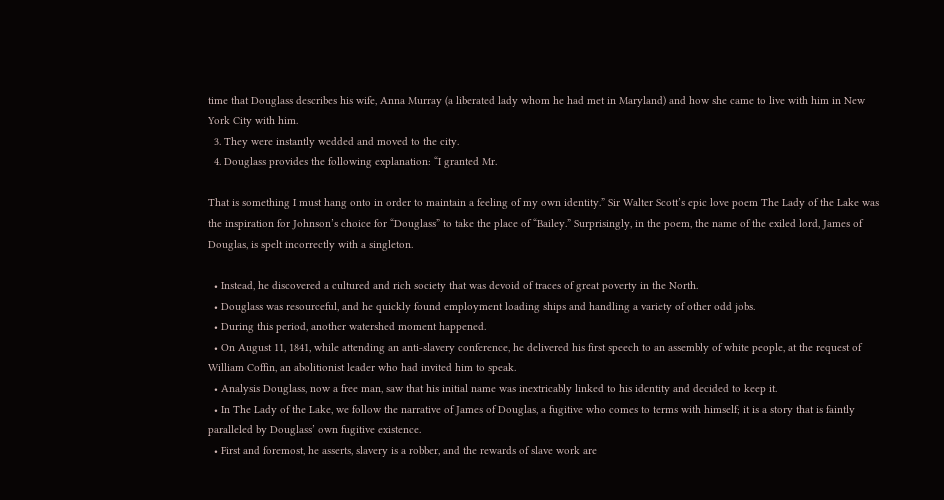time that Douglass describes his wife, Anna Murray (a liberated lady whom he had met in Maryland) and how she came to live with him in New York City with him.
  3. They were instantly wedded and moved to the city.
  4. Douglass provides the following explanation: “I granted Mr.

That is something I must hang onto in order to maintain a feeling of my own identity.” Sir Walter Scott’s epic love poem The Lady of the Lake was the inspiration for Johnson’s choice for “Douglass” to take the place of “Bailey.” Surprisingly, in the poem, the name of the exiled lord, James of Douglas, is spelt incorrectly with a singleton.

  • Instead, he discovered a cultured and rich society that was devoid of traces of great poverty in the North.
  • Douglass was resourceful, and he quickly found employment loading ships and handling a variety of other odd jobs.
  • During this period, another watershed moment happened.
  • On August 11, 1841, while attending an anti-slavery conference, he delivered his first speech to an assembly of white people, at the request of William Coffin, an abolitionist leader who had invited him to speak.
  • Analysis Douglass, now a free man, saw that his initial name was inextricably linked to his identity and decided to keep it.
  • In The Lady of the Lake, we follow the narrative of James of Douglas, a fugitive who comes to terms with himself; it is a story that is faintly paralleled by Douglass’ own fugitive existence.
  • First and foremost, he asserts, slavery is a robber, and the rewards of slave work are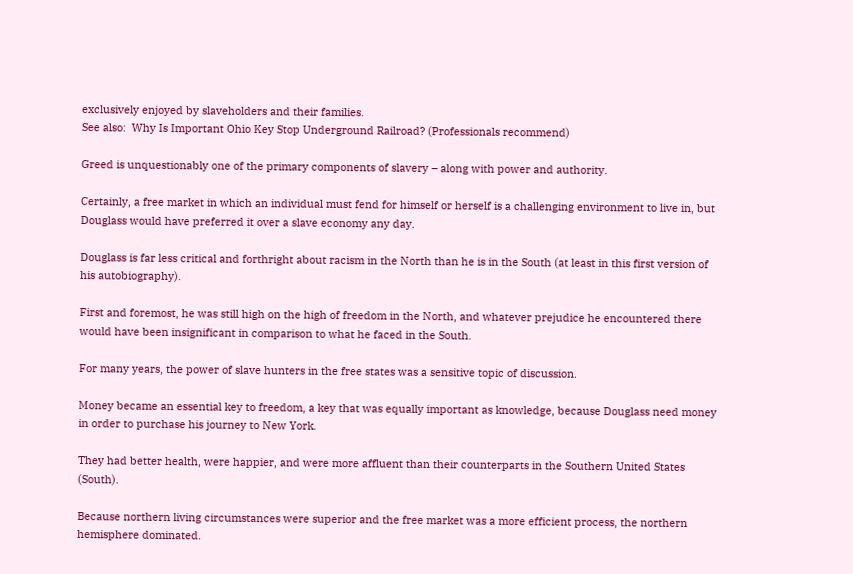exclusively enjoyed by slaveholders and their families.
See also:  Why Is Important Ohio Key Stop Underground Railroad? (Professionals recommend)

Greed is unquestionably one of the primary components of slavery – along with power and authority.

Certainly, a free market in which an individual must fend for himself or herself is a challenging environment to live in, but Douglass would have preferred it over a slave economy any day.

Douglass is far less critical and forthright about racism in the North than he is in the South (at least in this first version of his autobiography).

First and foremost, he was still high on the high of freedom in the North, and whatever prejudice he encountered there would have been insignificant in comparison to what he faced in the South.

For many years, the power of slave hunters in the free states was a sensitive topic of discussion.

Money became an essential key to freedom, a key that was equally important as knowledge, because Douglass need money in order to purchase his journey to New York.

They had better health, were happier, and were more affluent than their counterparts in the Southern United States (South).

Because northern living circumstances were superior and the free market was a more efficient process, the northern hemisphere dominated.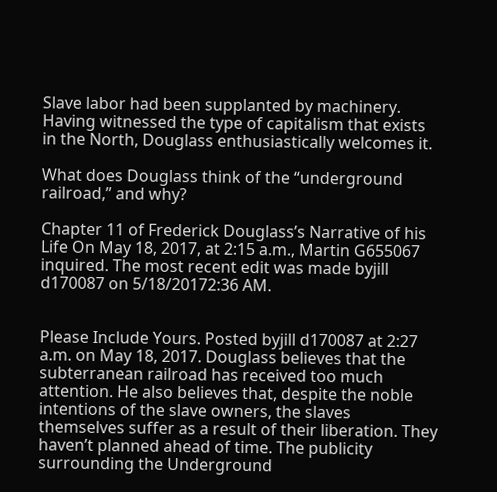Slave labor had been supplanted by machinery. Having witnessed the type of capitalism that exists in the North, Douglass enthusiastically welcomes it.

What does Douglass think of the “underground railroad,” and why?

Chapter 11 of Frederick Douglass’s Narrative of his Life On May 18, 2017, at 2:15 a.m., Martin G655067 inquired. The most recent edit was made byjill d170087 on 5/18/20172:36 AM.


Please Include Yours. Posted byjill d170087 at 2:27 a.m. on May 18, 2017. Douglass believes that the subterranean railroad has received too much attention. He also believes that, despite the noble intentions of the slave owners, the slaves themselves suffer as a result of their liberation. They haven’t planned ahead of time. The publicity surrounding the Underground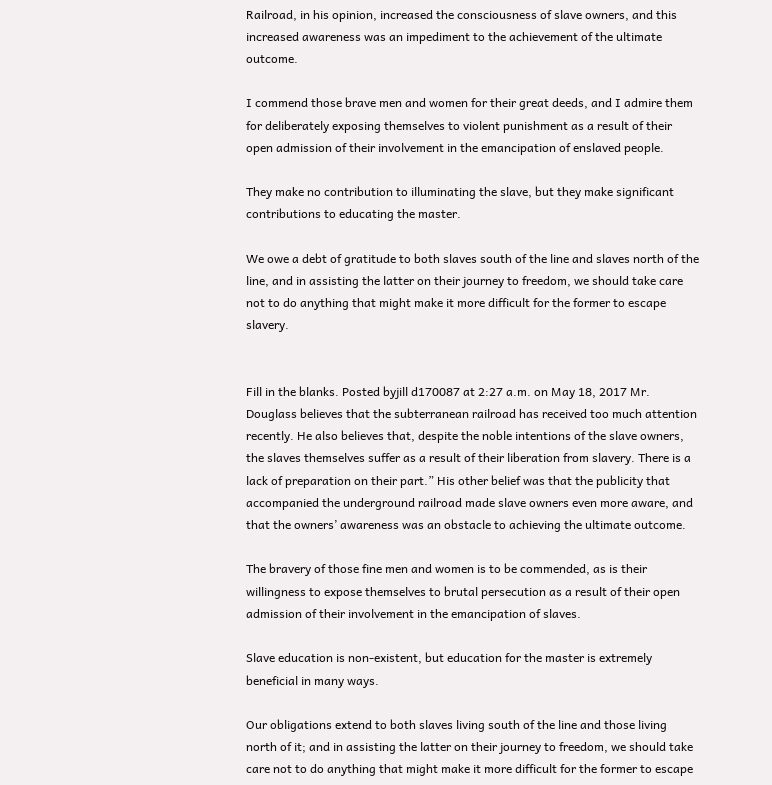Railroad, in his opinion, increased the consciousness of slave owners, and this increased awareness was an impediment to the achievement of the ultimate outcome.

I commend those brave men and women for their great deeds, and I admire them for deliberately exposing themselves to violent punishment as a result of their open admission of their involvement in the emancipation of enslaved people.

They make no contribution to illuminating the slave, but they make significant contributions to educating the master.

We owe a debt of gratitude to both slaves south of the line and slaves north of the line, and in assisting the latter on their journey to freedom, we should take care not to do anything that might make it more difficult for the former to escape slavery.


Fill in the blanks. Posted byjill d170087 at 2:27 a.m. on May 18, 2017 Mr. Douglass believes that the subterranean railroad has received too much attention recently. He also believes that, despite the noble intentions of the slave owners, the slaves themselves suffer as a result of their liberation from slavery. There is a lack of preparation on their part.” His other belief was that the publicity that accompanied the underground railroad made slave owners even more aware, and that the owners’ awareness was an obstacle to achieving the ultimate outcome.

The bravery of those fine men and women is to be commended, as is their willingness to expose themselves to brutal persecution as a result of their open admission of their involvement in the emancipation of slaves.

Slave education is non-existent, but education for the master is extremely beneficial in many ways.

Our obligations extend to both slaves living south of the line and those living north of it; and in assisting the latter on their journey to freedom, we should take care not to do anything that might make it more difficult for the former to escape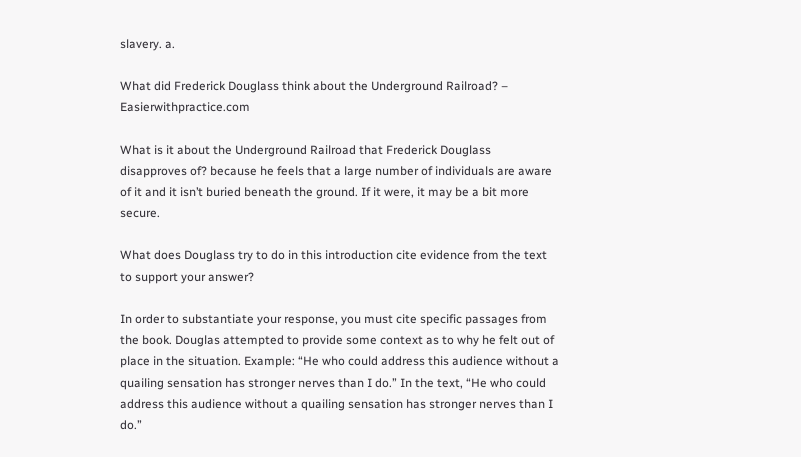slavery. a.

What did Frederick Douglass think about the Underground Railroad? – Easierwithpractice.com

What is it about the Underground Railroad that Frederick Douglass disapproves of? because he feels that a large number of individuals are aware of it and it isn’t buried beneath the ground. If it were, it may be a bit more secure.

What does Douglass try to do in this introduction cite evidence from the text to support your answer?

In order to substantiate your response, you must cite specific passages from the book. Douglas attempted to provide some context as to why he felt out of place in the situation. Example: “He who could address this audience without a quailing sensation has stronger nerves than I do.” In the text, “He who could address this audience without a quailing sensation has stronger nerves than I do.”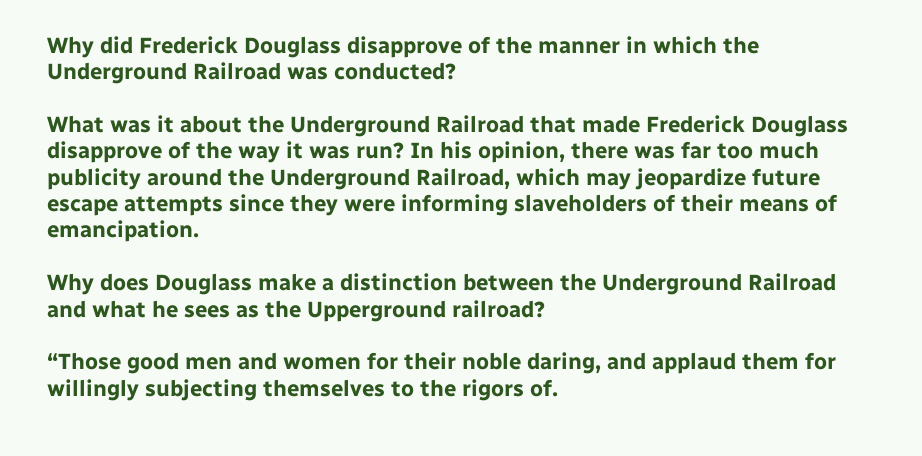Why did Frederick Douglass disapprove of the manner in which the Underground Railroad was conducted?

What was it about the Underground Railroad that made Frederick Douglass disapprove of the way it was run? In his opinion, there was far too much publicity around the Underground Railroad, which may jeopardize future escape attempts since they were informing slaveholders of their means of emancipation.

Why does Douglass make a distinction between the Underground Railroad and what he sees as the Upperground railroad?

“Those good men and women for their noble daring, and applaud them for willingly subjecting themselves to the rigors of.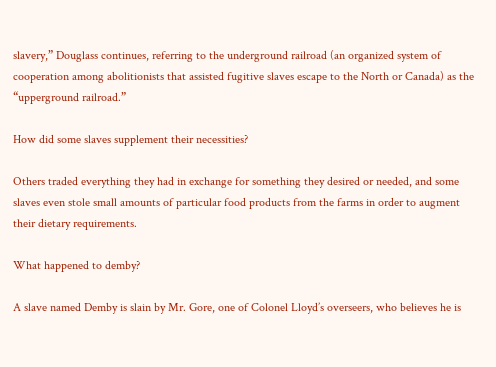slavery,” Douglass continues, referring to the underground railroad (an organized system of cooperation among abolitionists that assisted fugitive slaves escape to the North or Canada) as the “upperground railroad.”

How did some slaves supplement their necessities?

Others traded everything they had in exchange for something they desired or needed, and some slaves even stole small amounts of particular food products from the farms in order to augment their dietary requirements.

What happened to demby?

A slave named Demby is slain by Mr. Gore, one of Colonel Lloyd’s overseers, who believes he is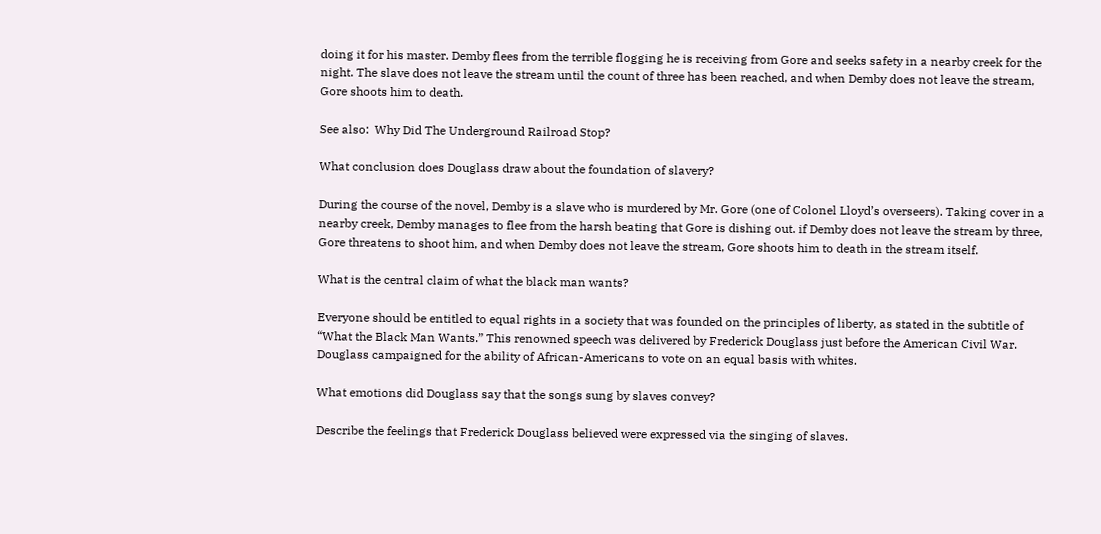doing it for his master. Demby flees from the terrible flogging he is receiving from Gore and seeks safety in a nearby creek for the night. The slave does not leave the stream until the count of three has been reached, and when Demby does not leave the stream, Gore shoots him to death.

See also:  Why Did The Underground Railroad Stop?

What conclusion does Douglass draw about the foundation of slavery?

During the course of the novel, Demby is a slave who is murdered by Mr. Gore (one of Colonel Lloyd’s overseers). Taking cover in a nearby creek, Demby manages to flee from the harsh beating that Gore is dishing out. if Demby does not leave the stream by three, Gore threatens to shoot him, and when Demby does not leave the stream, Gore shoots him to death in the stream itself.

What is the central claim of what the black man wants?

Everyone should be entitled to equal rights in a society that was founded on the principles of liberty, as stated in the subtitle of “What the Black Man Wants.” This renowned speech was delivered by Frederick Douglass just before the American Civil War. Douglass campaigned for the ability of African-Americans to vote on an equal basis with whites.

What emotions did Douglass say that the songs sung by slaves convey?

Describe the feelings that Frederick Douglass believed were expressed via the singing of slaves.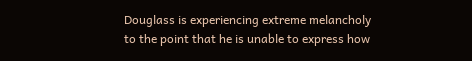Douglass is experiencing extreme melancholy to the point that he is unable to express how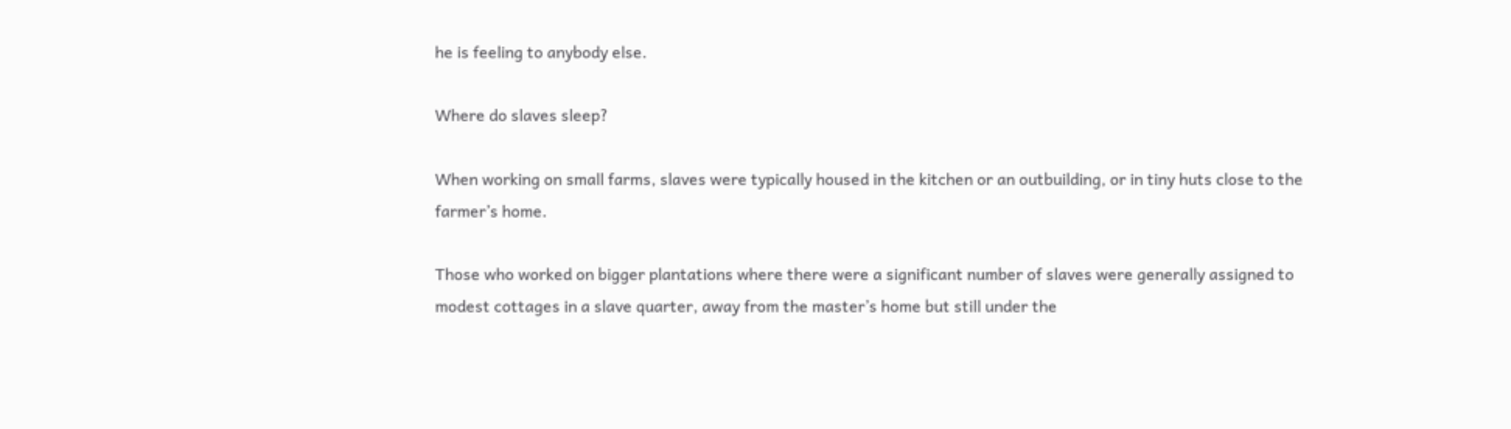he is feeling to anybody else.

Where do slaves sleep?

When working on small farms, slaves were typically housed in the kitchen or an outbuilding, or in tiny huts close to the farmer’s home.

Those who worked on bigger plantations where there were a significant number of slaves were generally assigned to modest cottages in a slave quarter, away from the master’s home but still under the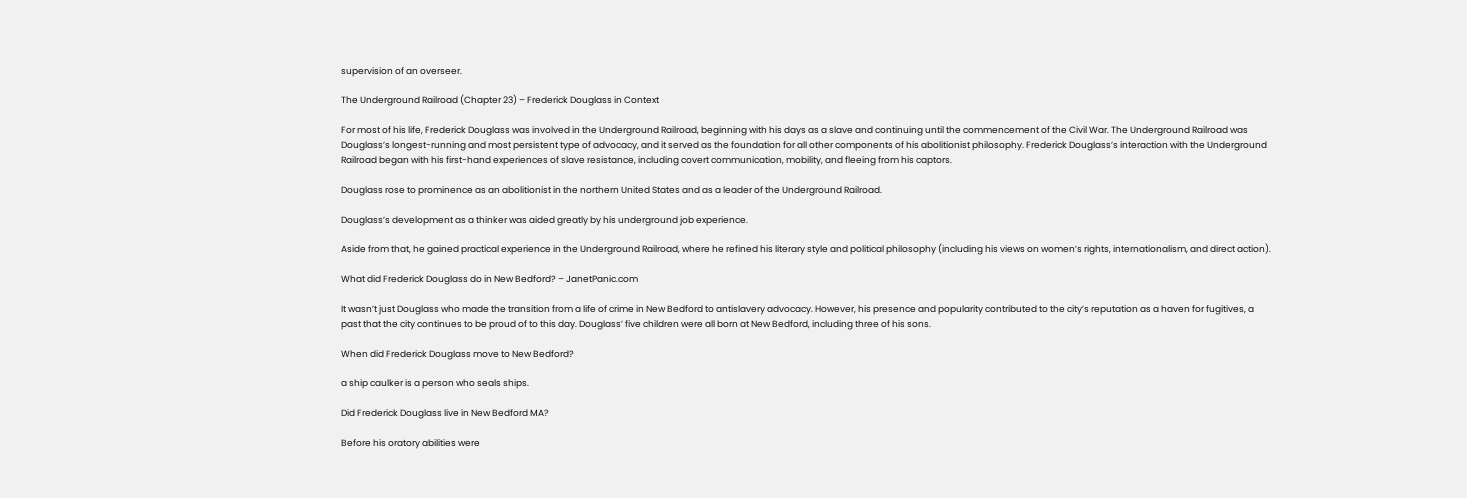supervision of an overseer.

The Underground Railroad (Chapter 23) – Frederick Douglass in Context

For most of his life, Frederick Douglass was involved in the Underground Railroad, beginning with his days as a slave and continuing until the commencement of the Civil War. The Underground Railroad was Douglass’s longest-running and most persistent type of advocacy, and it served as the foundation for all other components of his abolitionist philosophy. Frederick Douglass’s interaction with the Underground Railroad began with his first-hand experiences of slave resistance, including covert communication, mobility, and fleeing from his captors.

Douglass rose to prominence as an abolitionist in the northern United States and as a leader of the Underground Railroad.

Douglass’s development as a thinker was aided greatly by his underground job experience.

Aside from that, he gained practical experience in the Underground Railroad, where he refined his literary style and political philosophy (including his views on women’s rights, internationalism, and direct action).

What did Frederick Douglass do in New Bedford? – JanetPanic.com

It wasn’t just Douglass who made the transition from a life of crime in New Bedford to antislavery advocacy. However, his presence and popularity contributed to the city’s reputation as a haven for fugitives, a past that the city continues to be proud of to this day. Douglass’ five children were all born at New Bedford, including three of his sons.

When did Frederick Douglass move to New Bedford?

a ship caulker is a person who seals ships.

Did Frederick Douglass live in New Bedford MA?

Before his oratory abilities were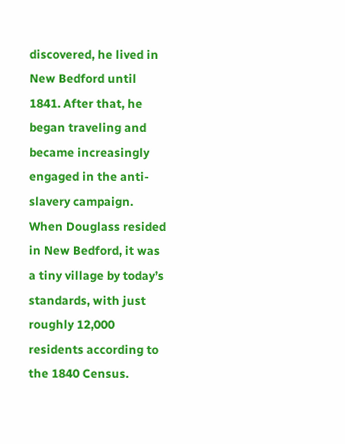discovered, he lived in New Bedford until 1841. After that, he began traveling and became increasingly engaged in the anti-slavery campaign. When Douglass resided in New Bedford, it was a tiny village by today’s standards, with just roughly 12,000 residents according to the 1840 Census.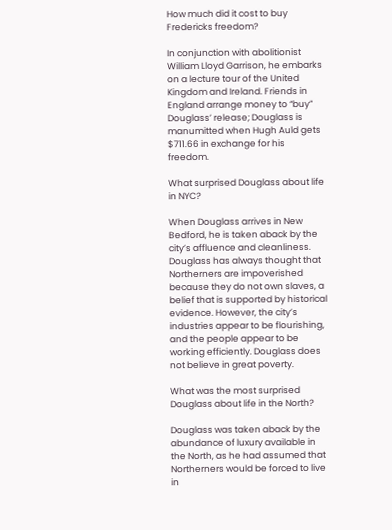How much did it cost to buy Fredericks freedom?

In conjunction with abolitionist William Lloyd Garrison, he embarks on a lecture tour of the United Kingdom and Ireland. Friends in England arrange money to “buy” Douglass’ release; Douglass is manumitted when Hugh Auld gets $711.66 in exchange for his freedom.

What surprised Douglass about life in NYC?

When Douglass arrives in New Bedford, he is taken aback by the city’s affluence and cleanliness. Douglass has always thought that Northerners are impoverished because they do not own slaves, a belief that is supported by historical evidence. However, the city’s industries appear to be flourishing, and the people appear to be working efficiently. Douglass does not believe in great poverty.

What was the most surprised Douglass about life in the North?

Douglass was taken aback by the abundance of luxury available in the North, as he had assumed that Northerners would be forced to live in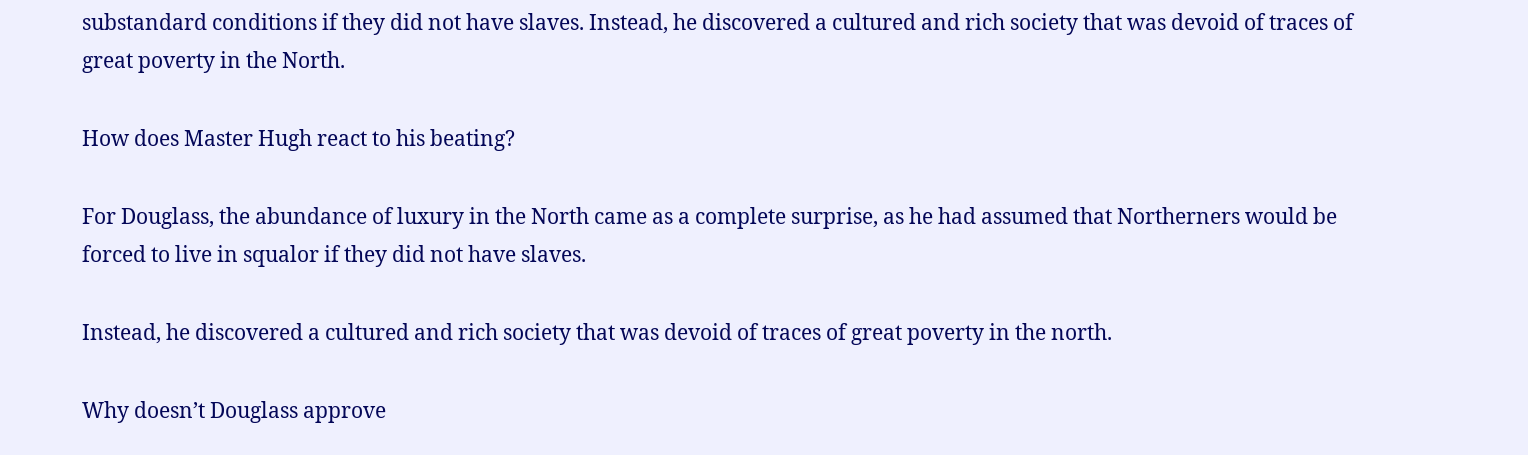substandard conditions if they did not have slaves. Instead, he discovered a cultured and rich society that was devoid of traces of great poverty in the North.

How does Master Hugh react to his beating?

For Douglass, the abundance of luxury in the North came as a complete surprise, as he had assumed that Northerners would be forced to live in squalor if they did not have slaves.

Instead, he discovered a cultured and rich society that was devoid of traces of great poverty in the north.

Why doesn’t Douglass approve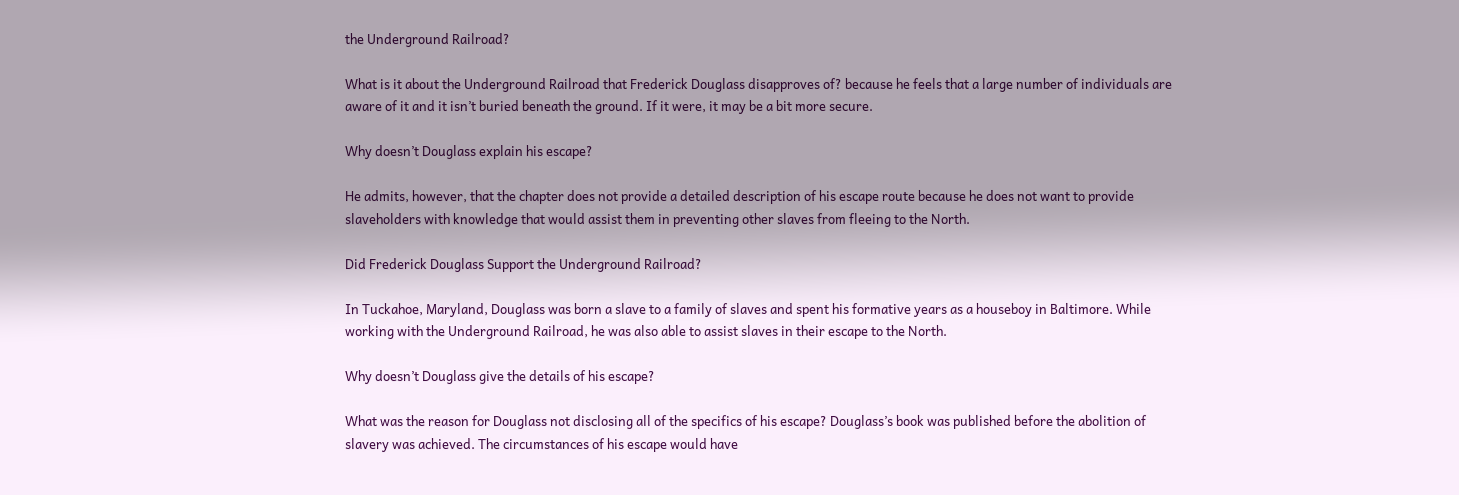the Underground Railroad?

What is it about the Underground Railroad that Frederick Douglass disapproves of? because he feels that a large number of individuals are aware of it and it isn’t buried beneath the ground. If it were, it may be a bit more secure.

Why doesn’t Douglass explain his escape?

He admits, however, that the chapter does not provide a detailed description of his escape route because he does not want to provide slaveholders with knowledge that would assist them in preventing other slaves from fleeing to the North.

Did Frederick Douglass Support the Underground Railroad?

In Tuckahoe, Maryland, Douglass was born a slave to a family of slaves and spent his formative years as a houseboy in Baltimore. While working with the Underground Railroad, he was also able to assist slaves in their escape to the North.

Why doesn’t Douglass give the details of his escape?

What was the reason for Douglass not disclosing all of the specifics of his escape? Douglass’s book was published before the abolition of slavery was achieved. The circumstances of his escape would have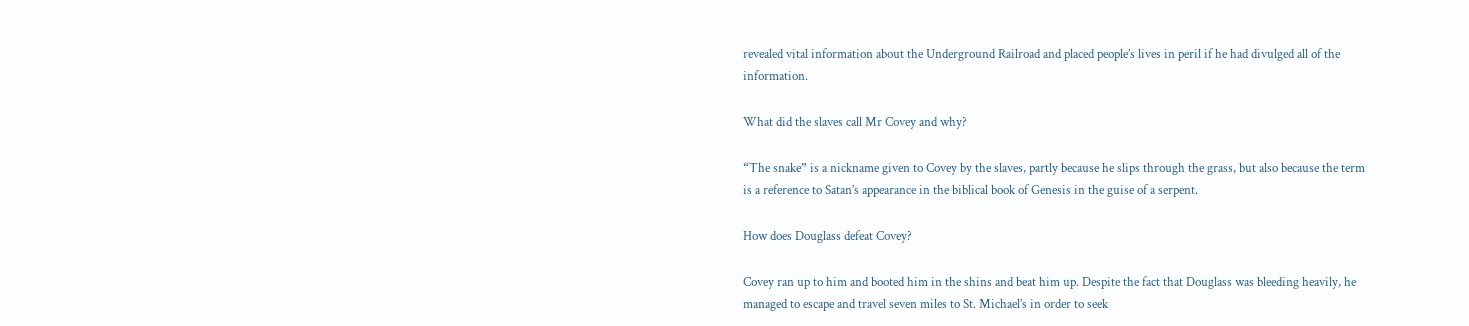revealed vital information about the Underground Railroad and placed people’s lives in peril if he had divulged all of the information.

What did the slaves call Mr Covey and why?

“The snake” is a nickname given to Covey by the slaves, partly because he slips through the grass, but also because the term is a reference to Satan’s appearance in the biblical book of Genesis in the guise of a serpent.

How does Douglass defeat Covey?

Covey ran up to him and booted him in the shins and beat him up. Despite the fact that Douglass was bleeding heavily, he managed to escape and travel seven miles to St. Michael’s in order to seek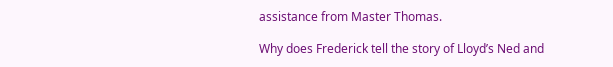assistance from Master Thomas.

Why does Frederick tell the story of Lloyd’s Ned and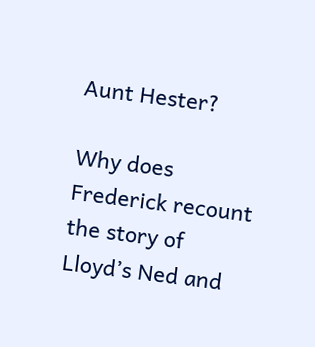Aunt Hester?

Why does Frederick recount the story of Lloyd’s Ned and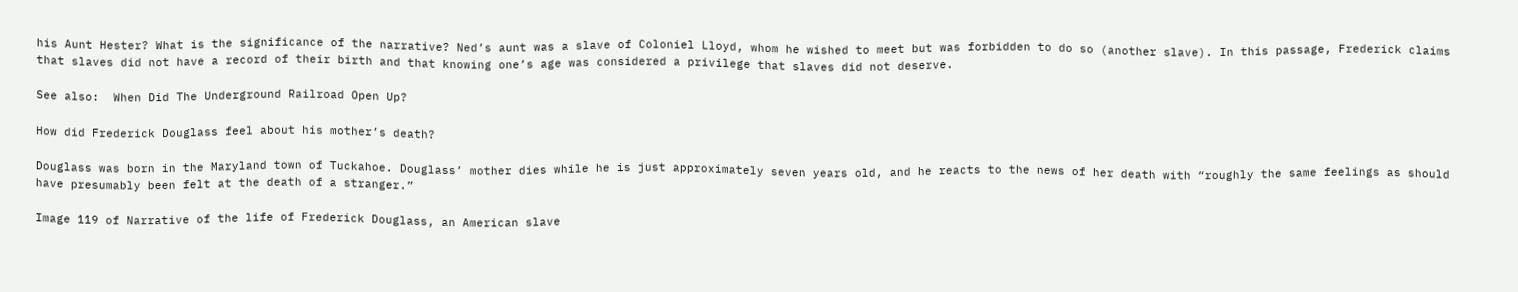his Aunt Hester? What is the significance of the narrative? Ned’s aunt was a slave of Coloniel Lloyd, whom he wished to meet but was forbidden to do so (another slave). In this passage, Frederick claims that slaves did not have a record of their birth and that knowing one’s age was considered a privilege that slaves did not deserve.

See also:  When Did The Underground Railroad Open Up?

How did Frederick Douglass feel about his mother’s death?

Douglass was born in the Maryland town of Tuckahoe. Douglass’ mother dies while he is just approximately seven years old, and he reacts to the news of her death with “roughly the same feelings as should have presumably been felt at the death of a stranger.”

Image 119 of Narrative of the life of Frederick Douglass, an American slave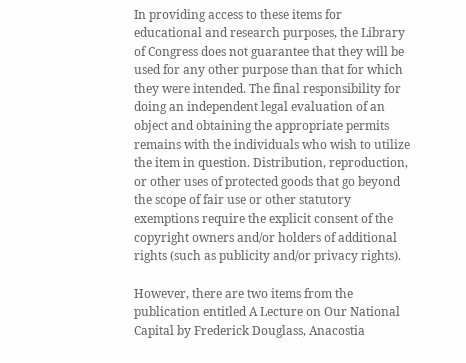In providing access to these items for educational and research purposes, the Library of Congress does not guarantee that they will be used for any other purpose than that for which they were intended. The final responsibility for doing an independent legal evaluation of an object and obtaining the appropriate permits remains with the individuals who wish to utilize the item in question. Distribution, reproduction, or other uses of protected goods that go beyond the scope of fair use or other statutory exemptions require the explicit consent of the copyright owners and/or holders of additional rights (such as publicity and/or privacy rights).

However, there are two items from the publication entitled A Lecture on Our National Capital by Frederick Douglass, Anacostia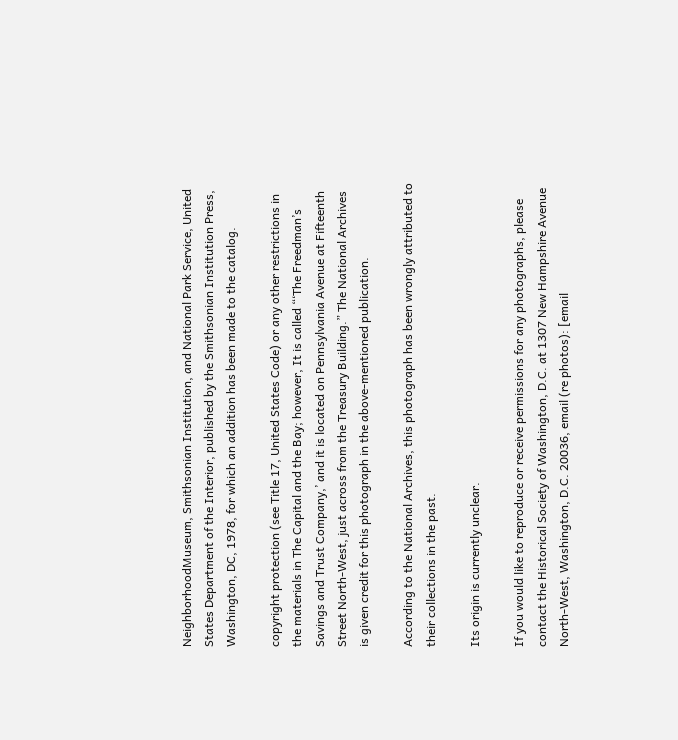NeighborhoodMuseum, Smithsonian Institution, and National Park Service, United States Department of the Interior, published by the Smithsonian Institution Press, Washington, DC, 1978, for which an addition has been made to the catalog.

copyright protection (see Title 17, United States Code) or any other restrictions in the materials in The Capital and the Bay; however, It is called “‘The Freedman’s Savings and Trust Company,’ and it is located on Pennsylvania Avenue at Fifteenth Street North-West, just across from the Treasury Building.” The National Archives is given credit for this photograph in the above-mentioned publication.

According to the National Archives, this photograph has been wrongly attributed to their collections in the past.

Its origin is currently unclear.

If you would like to reproduce or receive permissions for any photographs, please contact the Historical Society of Washington, D.C. at 1307 New Hampshire Avenue North-West, Washington, D.C. 20036, email (re photos): [email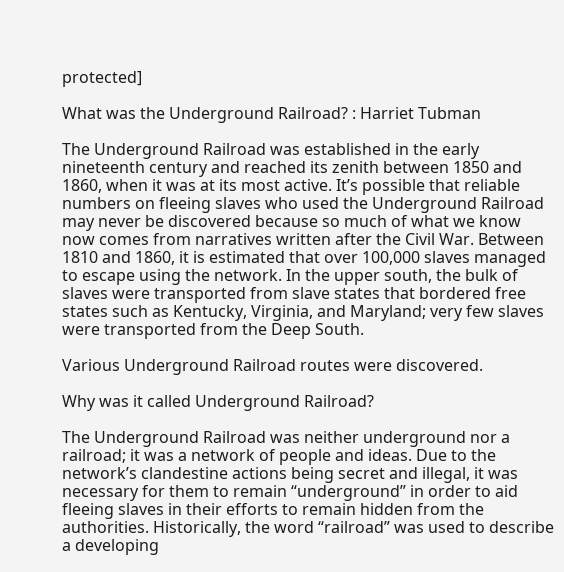protected]

What was the Underground Railroad? : Harriet Tubman

The Underground Railroad was established in the early nineteenth century and reached its zenith between 1850 and 1860, when it was at its most active. It’s possible that reliable numbers on fleeing slaves who used the Underground Railroad may never be discovered because so much of what we know now comes from narratives written after the Civil War. Between 1810 and 1860, it is estimated that over 100,000 slaves managed to escape using the network. In the upper south, the bulk of slaves were transported from slave states that bordered free states such as Kentucky, Virginia, and Maryland; very few slaves were transported from the Deep South.

Various Underground Railroad routes were discovered.

Why was it called Underground Railroad?

The Underground Railroad was neither underground nor a railroad; it was a network of people and ideas. Due to the network’s clandestine actions being secret and illegal, it was necessary for them to remain “underground” in order to aid fleeing slaves in their efforts to remain hidden from the authorities. Historically, the word “railroad” was used to describe a developing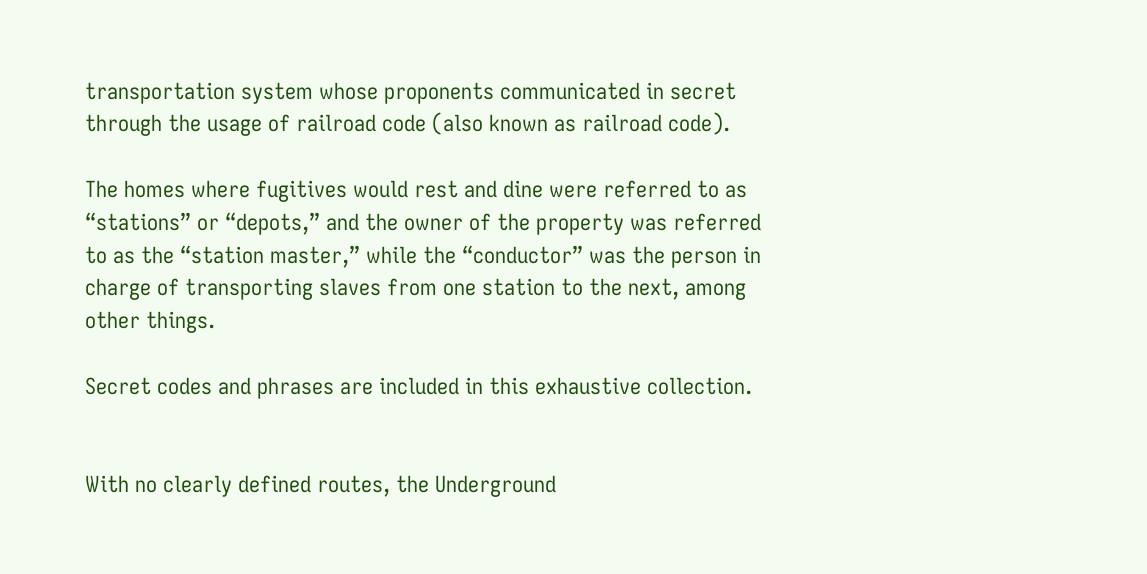transportation system whose proponents communicated in secret through the usage of railroad code (also known as railroad code).

The homes where fugitives would rest and dine were referred to as “stations” or “depots,” and the owner of the property was referred to as the “station master,” while the “conductor” was the person in charge of transporting slaves from one station to the next, among other things.

Secret codes and phrases are included in this exhaustive collection.


With no clearly defined routes, the Underground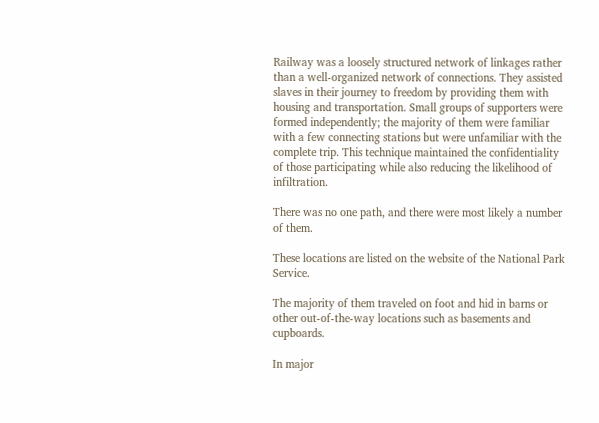Railway was a loosely structured network of linkages rather than a well-organized network of connections. They assisted slaves in their journey to freedom by providing them with housing and transportation. Small groups of supporters were formed independently; the majority of them were familiar with a few connecting stations but were unfamiliar with the complete trip. This technique maintained the confidentiality of those participating while also reducing the likelihood of infiltration.

There was no one path, and there were most likely a number of them.

These locations are listed on the website of the National Park Service.

The majority of them traveled on foot and hid in barns or other out-of-the-way locations such as basements and cupboards.

In major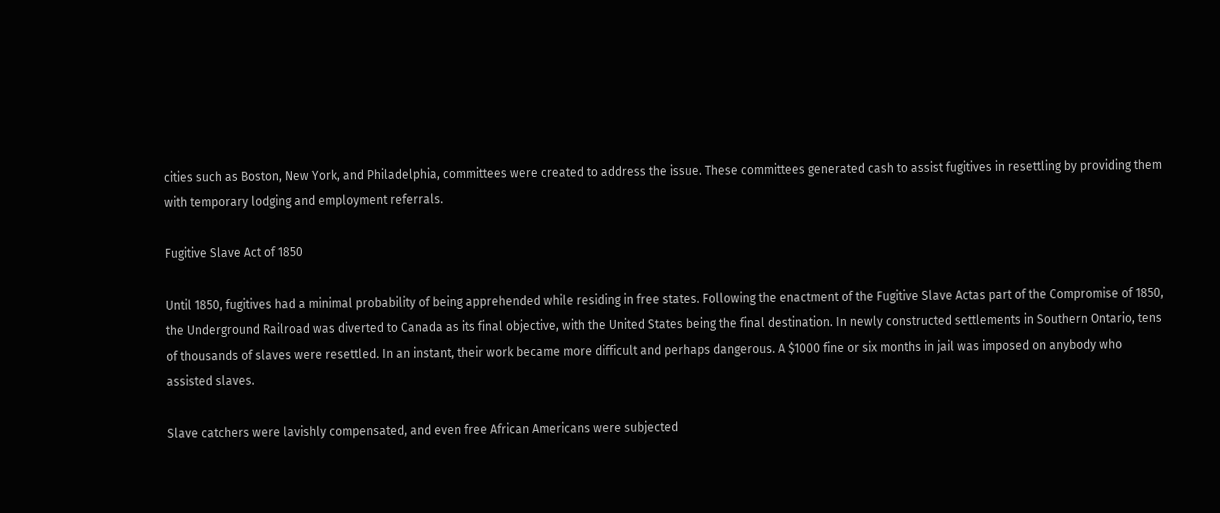cities such as Boston, New York, and Philadelphia, committees were created to address the issue. These committees generated cash to assist fugitives in resettling by providing them with temporary lodging and employment referrals.

Fugitive Slave Act of 1850

Until 1850, fugitives had a minimal probability of being apprehended while residing in free states. Following the enactment of the Fugitive Slave Actas part of the Compromise of 1850, the Underground Railroad was diverted to Canada as its final objective, with the United States being the final destination. In newly constructed settlements in Southern Ontario, tens of thousands of slaves were resettled. In an instant, their work became more difficult and perhaps dangerous. A $1000 fine or six months in jail was imposed on anybody who assisted slaves.

Slave catchers were lavishly compensated, and even free African Americans were subjected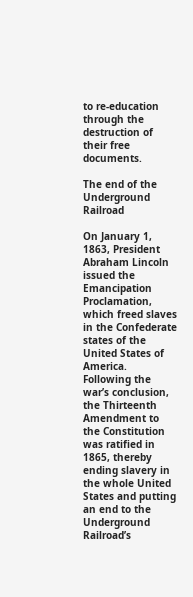to re-education through the destruction of their free documents.

The end of the Underground Railroad

On January 1, 1863, President Abraham Lincoln issued the Emancipation Proclamation, which freed slaves in the Confederate states of the United States of America. Following the war’s conclusion, the Thirteenth Amendment to the Constitution was ratified in 1865, thereby ending slavery in the whole United States and putting an end to the Underground Railroad’s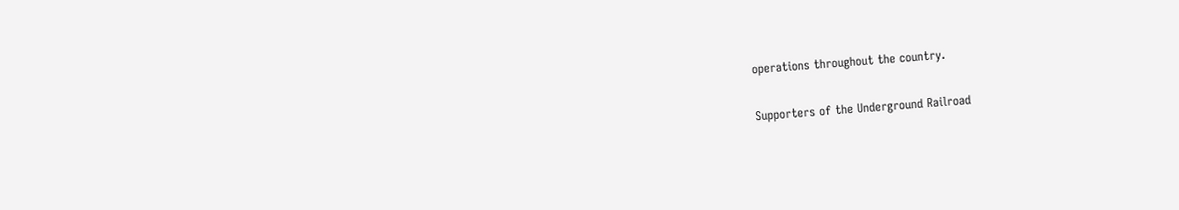operations throughout the country.

Supporters of the Underground Railroad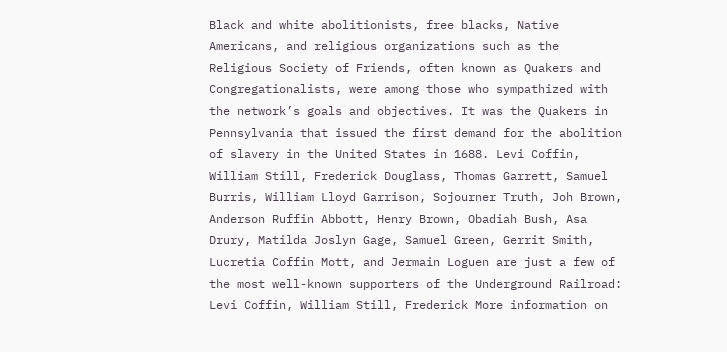Black and white abolitionists, free blacks, Native Americans, and religious organizations such as the Religious Society of Friends, often known as Quakers and Congregationalists, were among those who sympathized with the network’s goals and objectives. It was the Quakers in Pennsylvania that issued the first demand for the abolition of slavery in the United States in 1688. Levi Coffin, William Still, Frederick Douglass, Thomas Garrett, Samuel Burris, William Lloyd Garrison, Sojourner Truth, Joh Brown, Anderson Ruffin Abbott, Henry Brown, Obadiah Bush, Asa Drury, Matilda Joslyn Gage, Samuel Green, Gerrit Smith, Lucretia Coffin Mott, and Jermain Loguen are just a few of the most well-known supporters of the Underground Railroad: Levi Coffin, William Still, Frederick More information on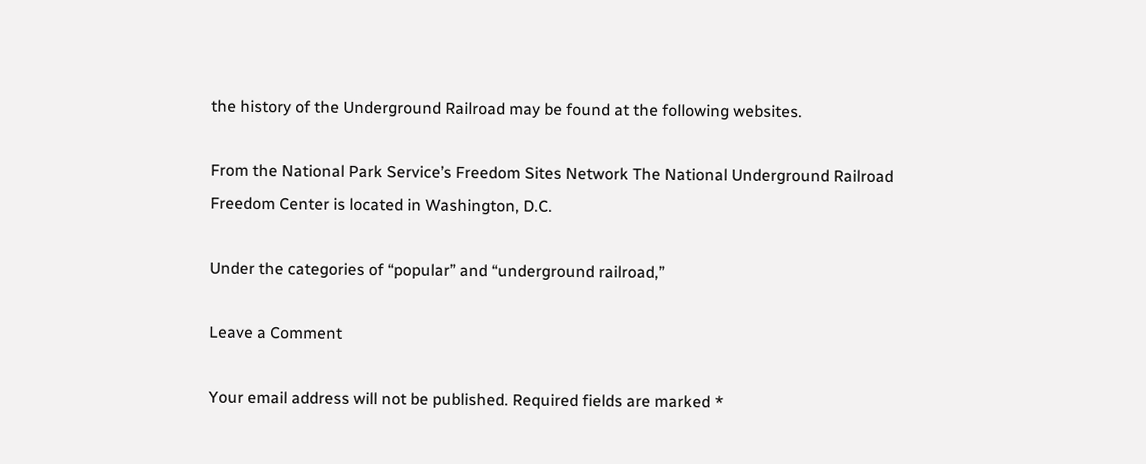the history of the Underground Railroad may be found at the following websites.

From the National Park Service’s Freedom Sites Network The National Underground Railroad Freedom Center is located in Washington, D.C.

Under the categories of “popular” and “underground railroad,”

Leave a Comment

Your email address will not be published. Required fields are marked *